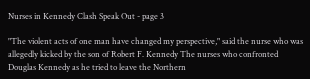Nurses in Kennedy Clash Speak Out - page 3

"The violent acts of one man have changed my perspective," said the nurse who was allegedly kicked by the son of Robert F. Kennedy The nurses who confronted Douglas Kennedy as he tried to leave the Northern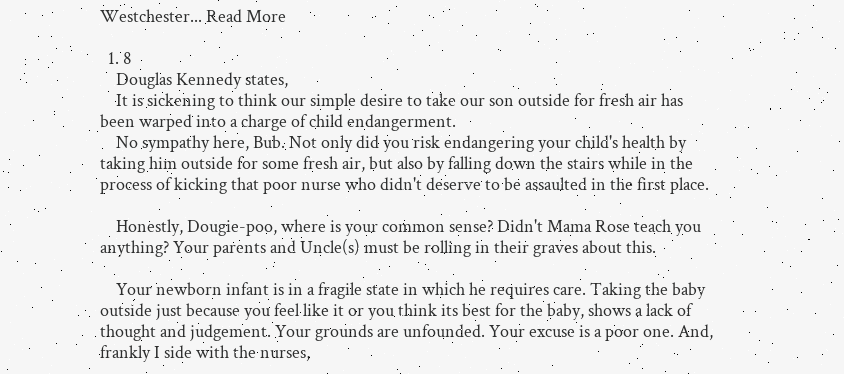Westchester... Read More

  1. 8
    Douglas Kennedy states,
    It is sickening to think our simple desire to take our son outside for fresh air has been warped into a charge of child endangerment.
    No sympathy here, Bub. Not only did you risk endangering your child's health by taking him outside for some fresh air, but also by falling down the stairs while in the process of kicking that poor nurse who didn't deserve to be assaulted in the first place.

    Honestly, Dougie-poo, where is your common sense? Didn't Mama Rose teach you anything? Your parents and Uncle(s) must be rolling in their graves about this.

    Your newborn infant is in a fragile state in which he requires care. Taking the baby outside just because you feel like it or you think its best for the baby, shows a lack of thought and judgement. Your grounds are unfounded. Your excuse is a poor one. And, frankly I side with the nurses,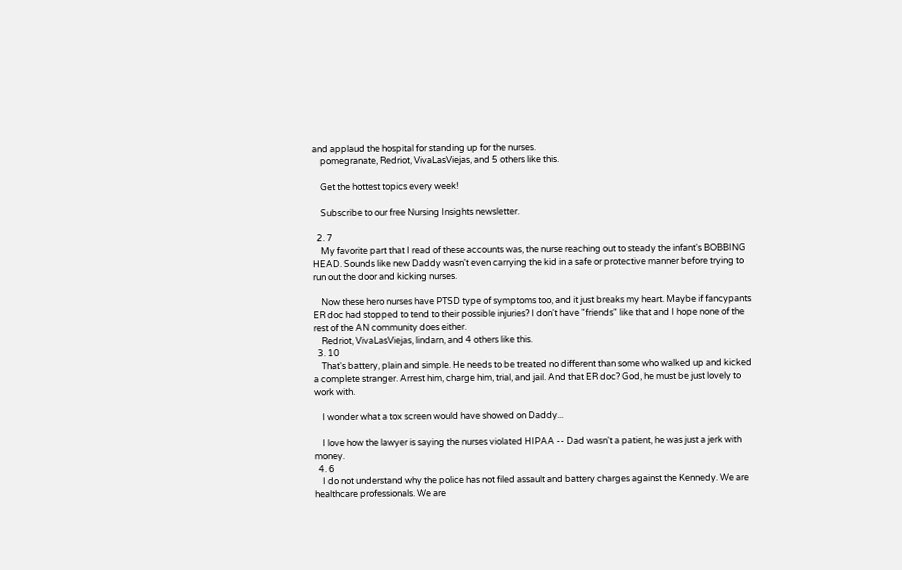and applaud the hospital for standing up for the nurses.
    pomegranate, Redriot, VivaLasViejas, and 5 others like this.

    Get the hottest topics every week!

    Subscribe to our free Nursing Insights newsletter.

  2. 7
    My favorite part that I read of these accounts was, the nurse reaching out to steady the infant's BOBBING HEAD. Sounds like new Daddy wasn't even carrying the kid in a safe or protective manner before trying to run out the door and kicking nurses.

    Now these hero nurses have PTSD type of symptoms too, and it just breaks my heart. Maybe if fancypants ER doc had stopped to tend to their possible injuries? I don't have "friends" like that and I hope none of the rest of the AN community does either.
    Redriot, VivaLasViejas, lindarn, and 4 others like this.
  3. 10
    That's battery, plain and simple. He needs to be treated no different than some who walked up and kicked a complete stranger. Arrest him, charge him, trial, and jail. And that ER doc? God, he must be just lovely to work with.

    I wonder what a tox screen would have showed on Daddy...

    I love how the lawyer is saying the nurses violated HIPAA -- Dad wasn't a patient, he was just a jerk with money.
  4. 6
    I do not understand why the police has not filed assault and battery charges against the Kennedy. We are healthcare professionals. We are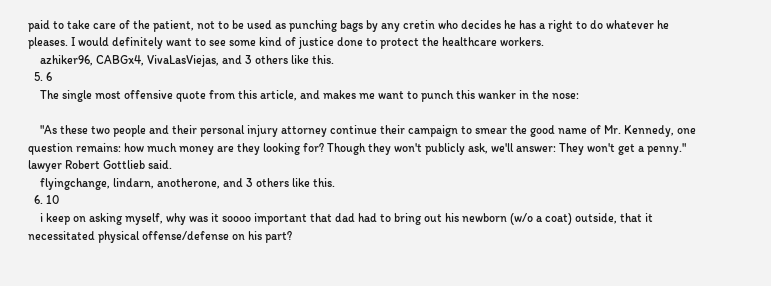paid to take care of the patient, not to be used as punching bags by any cretin who decides he has a right to do whatever he pleases. I would definitely want to see some kind of justice done to protect the healthcare workers.
    azhiker96, CABGx4, VivaLasViejas, and 3 others like this.
  5. 6
    The single most offensive quote from this article, and makes me want to punch this wanker in the nose:

    "As these two people and their personal injury attorney continue their campaign to smear the good name of Mr. Kennedy, one question remains: how much money are they looking for? Though they won't publicly ask, we'll answer: They won't get a penny." lawyer Robert Gottlieb said.
    flyingchange, lindarn, anotherone, and 3 others like this.
  6. 10
    i keep on asking myself, why was it soooo important that dad had to bring out his newborn (w/o a coat) outside, that it necessitated physical offense/defense on his part?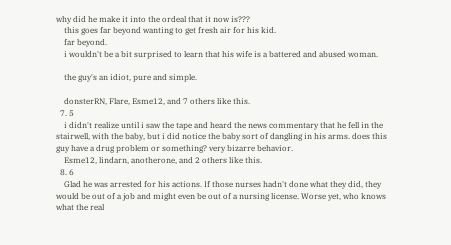why did he make it into the ordeal that it now is???
    this goes far beyond wanting to get fresh air for his kid.
    far beyond.
    i wouldn't be a bit surprised to learn that his wife is a battered and abused woman.

    the guy's an idiot, pure and simple.

    donsterRN, Flare, Esme12, and 7 others like this.
  7. 5
    i didn't realize until i saw the tape and heard the news commentary that he fell in the stairwell, with the baby, but i did notice the baby sort of dangling in his arms. does this guy have a drug problem or something? very bizarre behavior.
    Esme12, lindarn, anotherone, and 2 others like this.
  8. 6
    Glad he was arrested for his actions. If those nurses hadn't done what they did, they would be out of a job and might even be out of a nursing license. Worse yet, who knows what the real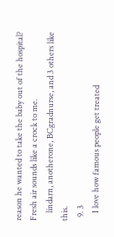reason he wanted to take the baby out of the hospital? Fresh air sounds like a crock to me.
    lindarn, anotherone, BCgradnurse, and 3 others like this.
  9. 3
    I love how famous people get treated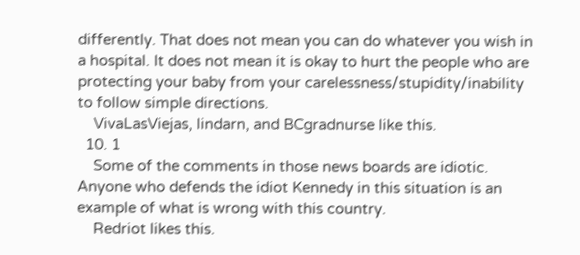differently. That does not mean you can do whatever you wish in a hospital. It does not mean it is okay to hurt the people who are protecting your baby from your carelessness/stupidity/inability to follow simple directions.
    VivaLasViejas, lindarn, and BCgradnurse like this.
  10. 1
    Some of the comments in those news boards are idiotic. Anyone who defends the idiot Kennedy in this situation is an example of what is wrong with this country.
    Redriot likes this.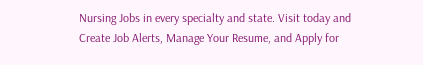Nursing Jobs in every specialty and state. Visit today and Create Job Alerts, Manage Your Resume, and Apply for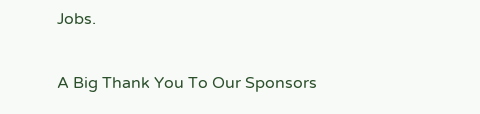Jobs.

A Big Thank You To Our Sponsors